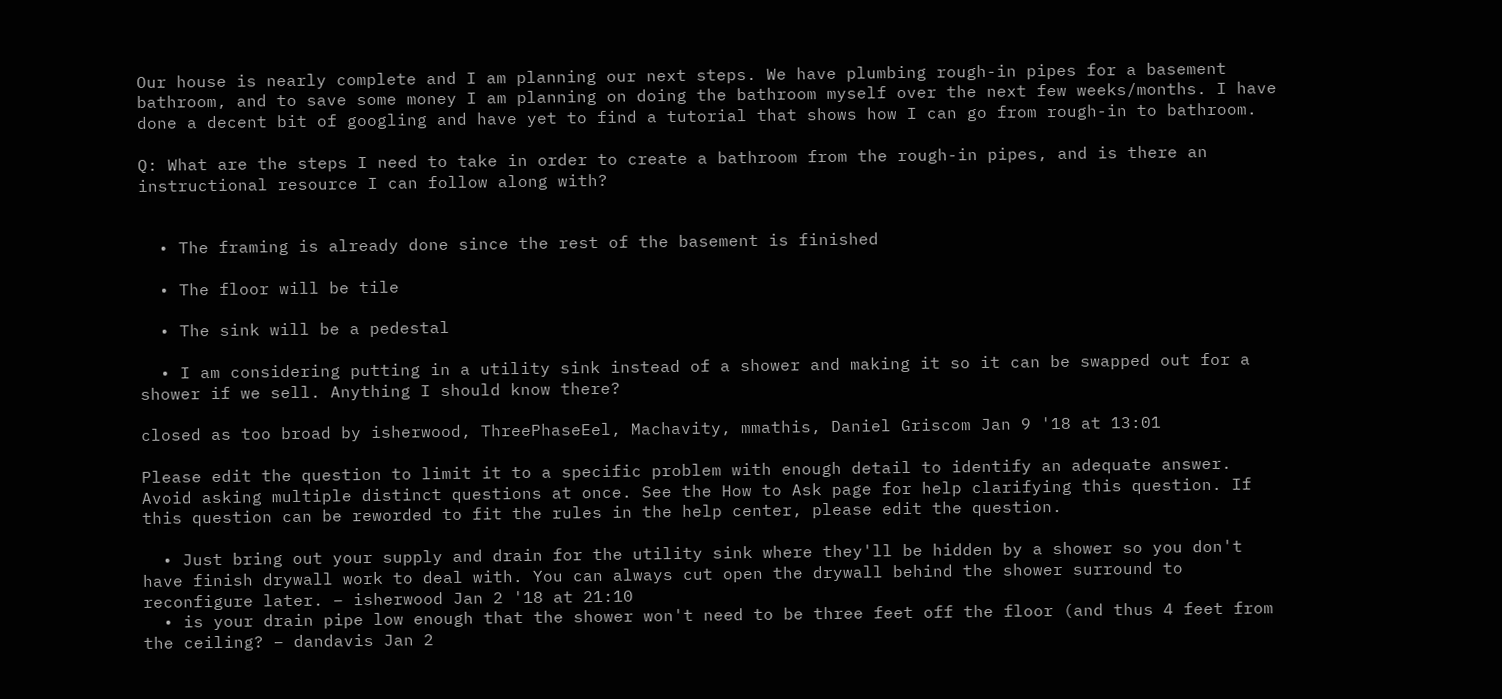Our house is nearly complete and I am planning our next steps. We have plumbing rough-in pipes for a basement bathroom, and to save some money I am planning on doing the bathroom myself over the next few weeks/months. I have done a decent bit of googling and have yet to find a tutorial that shows how I can go from rough-in to bathroom.

Q: What are the steps I need to take in order to create a bathroom from the rough-in pipes, and is there an instructional resource I can follow along with?


  • The framing is already done since the rest of the basement is finished

  • The floor will be tile

  • The sink will be a pedestal

  • I am considering putting in a utility sink instead of a shower and making it so it can be swapped out for a shower if we sell. Anything I should know there?

closed as too broad by isherwood, ThreePhaseEel, Machavity, mmathis, Daniel Griscom Jan 9 '18 at 13:01

Please edit the question to limit it to a specific problem with enough detail to identify an adequate answer. Avoid asking multiple distinct questions at once. See the How to Ask page for help clarifying this question. If this question can be reworded to fit the rules in the help center, please edit the question.

  • Just bring out your supply and drain for the utility sink where they'll be hidden by a shower so you don't have finish drywall work to deal with. You can always cut open the drywall behind the shower surround to reconfigure later. – isherwood Jan 2 '18 at 21:10
  • is your drain pipe low enough that the shower won't need to be three feet off the floor (and thus 4 feet from the ceiling? – dandavis Jan 2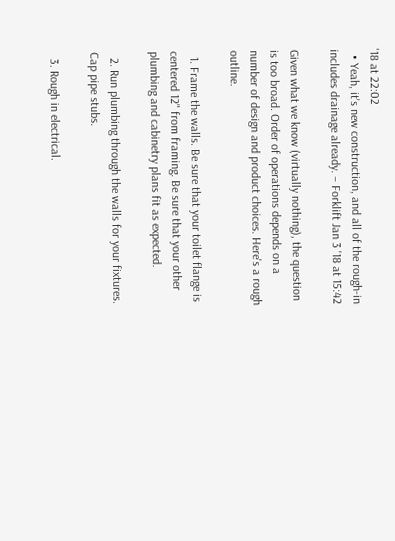'18 at 22:02
  • Yeah, it's new construction, and all of the rough-in includes drainage already. – Forklift Jan 3 '18 at 15:42

Given what we know (virtually nothing), the question is too broad. Order of operations depends on a number of design and product choices. Here's a rough outline.

  1. Frame the walls. Be sure that your toilet flange is centered 12" from framing. Be sure that your other plumbing and cabinetry plans fit as expected.

  2. Run plumbing through the walls for your fixtures. Cap pipe stubs.

  3. Rough in electrical.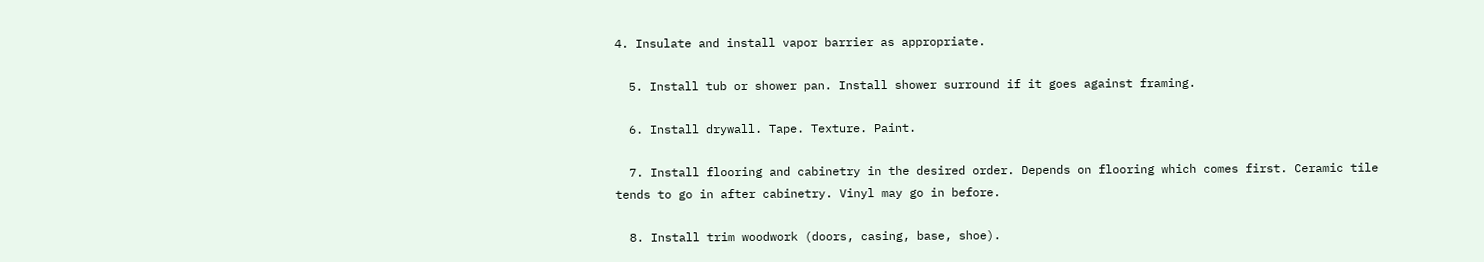4. Insulate and install vapor barrier as appropriate.

  5. Install tub or shower pan. Install shower surround if it goes against framing.

  6. Install drywall. Tape. Texture. Paint.

  7. Install flooring and cabinetry in the desired order. Depends on flooring which comes first. Ceramic tile tends to go in after cabinetry. Vinyl may go in before.

  8. Install trim woodwork (doors, casing, base, shoe).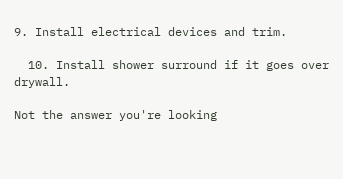9. Install electrical devices and trim.

  10. Install shower surround if it goes over drywall.

Not the answer you're looking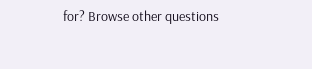for? Browse other questions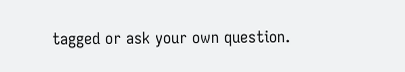tagged or ask your own question.